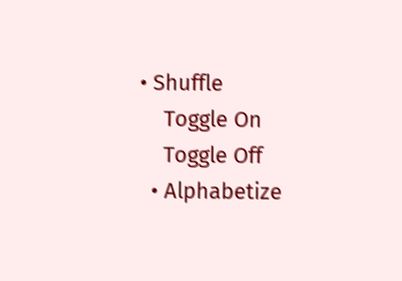• Shuffle
    Toggle On
    Toggle Off
  • Alphabetize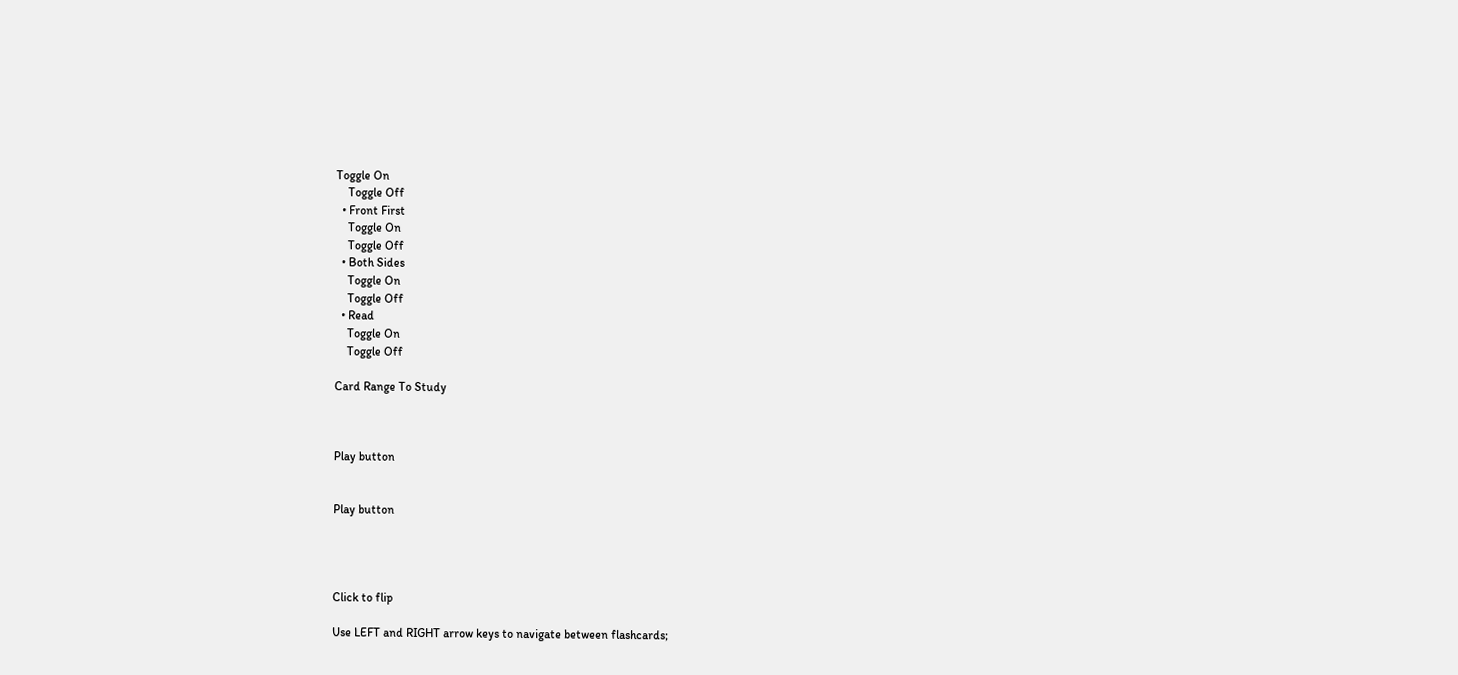Toggle On
    Toggle Off
  • Front First
    Toggle On
    Toggle Off
  • Both Sides
    Toggle On
    Toggle Off
  • Read
    Toggle On
    Toggle Off

Card Range To Study



Play button


Play button




Click to flip

Use LEFT and RIGHT arrow keys to navigate between flashcards;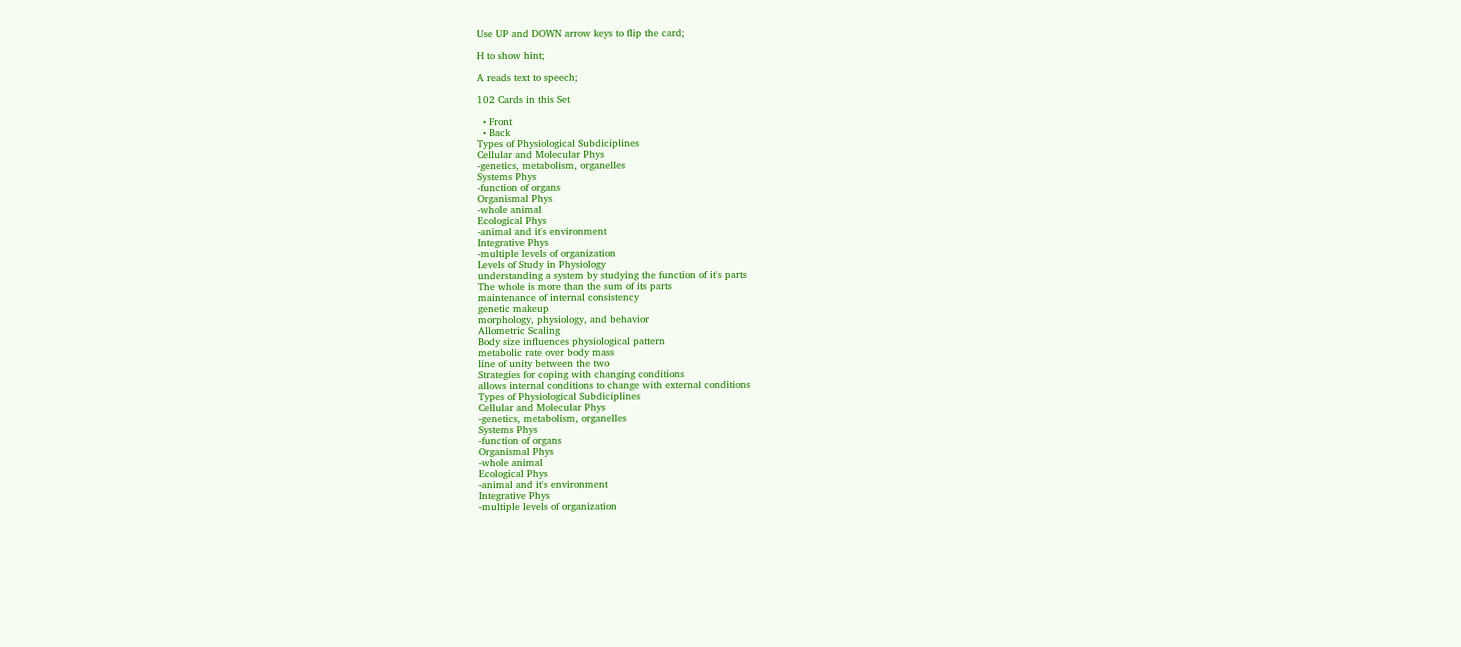Use UP and DOWN arrow keys to flip the card;

H to show hint;

A reads text to speech;

102 Cards in this Set

  • Front
  • Back
Types of Physiological Subdiciplines
Cellular and Molecular Phys
-genetics, metabolism, organelles
Systems Phys
-function of organs
Organismal Phys
-whole animal
Ecological Phys
-animal and it's environment
Integrative Phys
-multiple levels of organization
Levels of Study in Physiology
understanding a system by studying the function of it's parts
The whole is more than the sum of its parts
maintenance of internal consistency
genetic makeup
morphology, physiology, and behavior
Allometric Scaling
Body size influences physiological pattern
metabolic rate over body mass
line of unity between the two
Strategies for coping with changing conditions
allows internal conditions to change with external conditions
Types of Physiological Subdiciplines
Cellular and Molecular Phys
-genetics, metabolism, organelles
Systems Phys
-function of organs
Organismal Phys
-whole animal
Ecological Phys
-animal and it's environment
Integrative Phys
-multiple levels of organization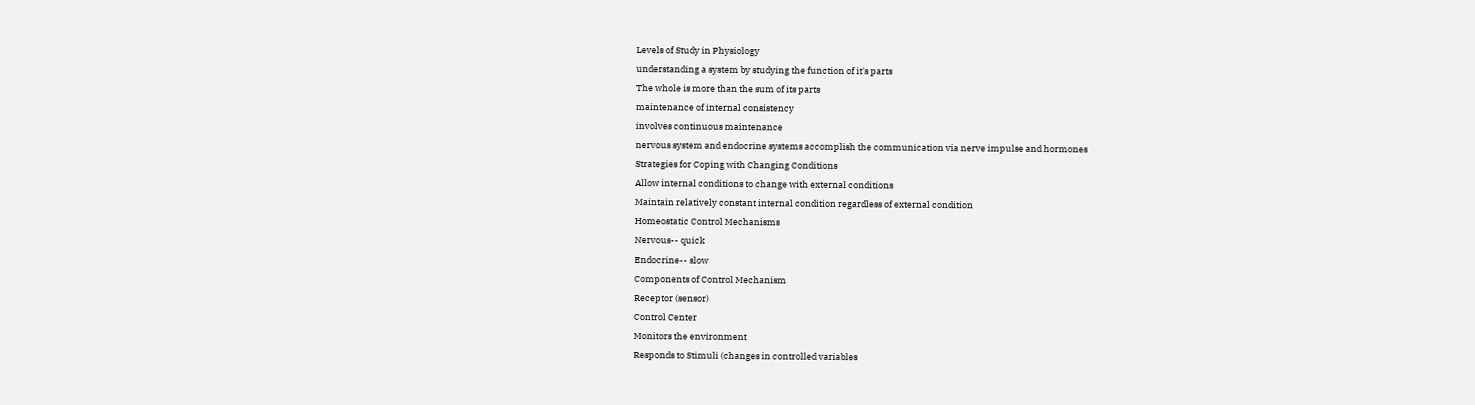Levels of Study in Physiology
understanding a system by studying the function of it's parts
The whole is more than the sum of its parts
maintenance of internal consistency
involves continuous maintenance
nervous system and endocrine systems accomplish the communication via nerve impulse and hormones
Strategies for Coping with Changing Conditions
Allow internal conditions to change with external conditions
Maintain relatively constant internal condition regardless of external condition
Homeostatic Control Mechanisms
Nervous-- quick
Endocrine-- slow
Components of Control Mechanism
Receptor (sensor)
Control Center
Monitors the environment
Responds to Stimuli (changes in controlled variables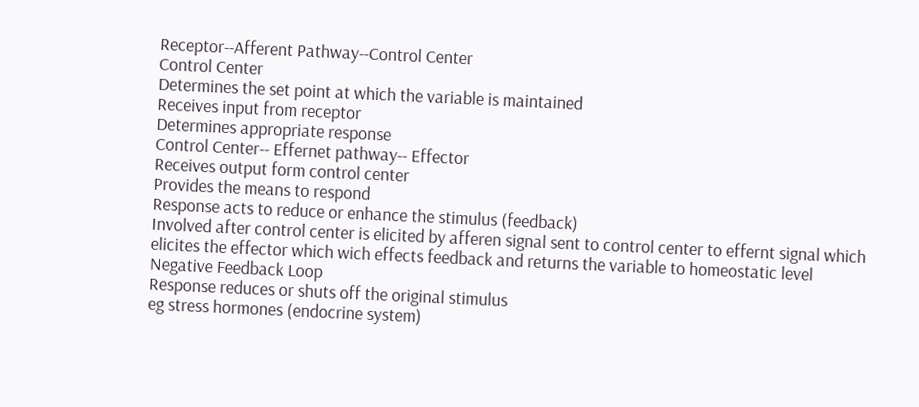Receptor--Afferent Pathway--Control Center
Control Center
Determines the set point at which the variable is maintained
Receives input from receptor
Determines appropriate response
Control Center-- Effernet pathway-- Effector
Receives output form control center
Provides the means to respond
Response acts to reduce or enhance the stimulus (feedback)
Involved after control center is elicited by afferen signal sent to control center to effernt signal which elicites the effector which wich effects feedback and returns the variable to homeostatic level
Negative Feedback Loop
Response reduces or shuts off the original stimulus
eg stress hormones (endocrine system)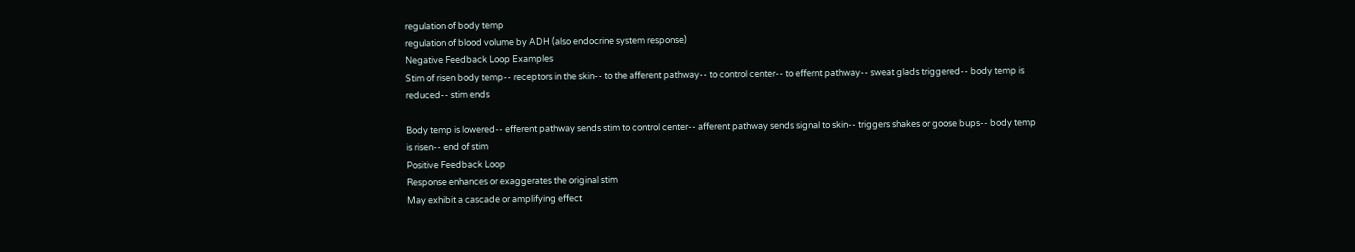regulation of body temp
regulation of blood volume by ADH (also endocrine system response)
Negative Feedback Loop Examples
Stim of risen body temp-- receptors in the skin-- to the afferent pathway-- to control center-- to effernt pathway-- sweat glads triggered-- body temp is reduced-- stim ends

Body temp is lowered-- efferent pathway sends stim to control center-- afferent pathway sends signal to skin-- triggers shakes or goose bups-- body temp is risen-- end of stim
Positive Feedback Loop
Response enhances or exaggerates the original stim
May exhibit a cascade or amplifying effect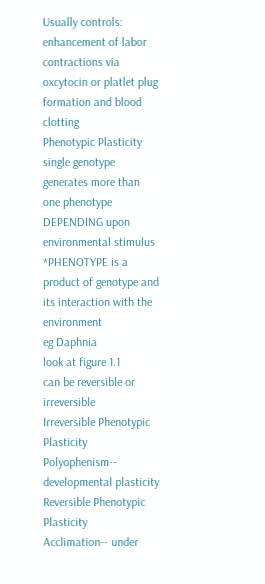Usually controls: enhancement of labor contractions via oxcytocin or platlet plug formation and blood clotting
Phenotypic Plasticity
single genotype generates more than one phenotype DEPENDING upon environmental stimulus
*PHENOTYPE is a product of genotype and its interaction with the environment
eg Daphnia
look at figure 1.1
can be reversible or irreversible
Irreversible Phenotypic Plasticity
Polyophenism-- developmental plasticity
Reversible Phenotypic Plasticity
Acclimation-- under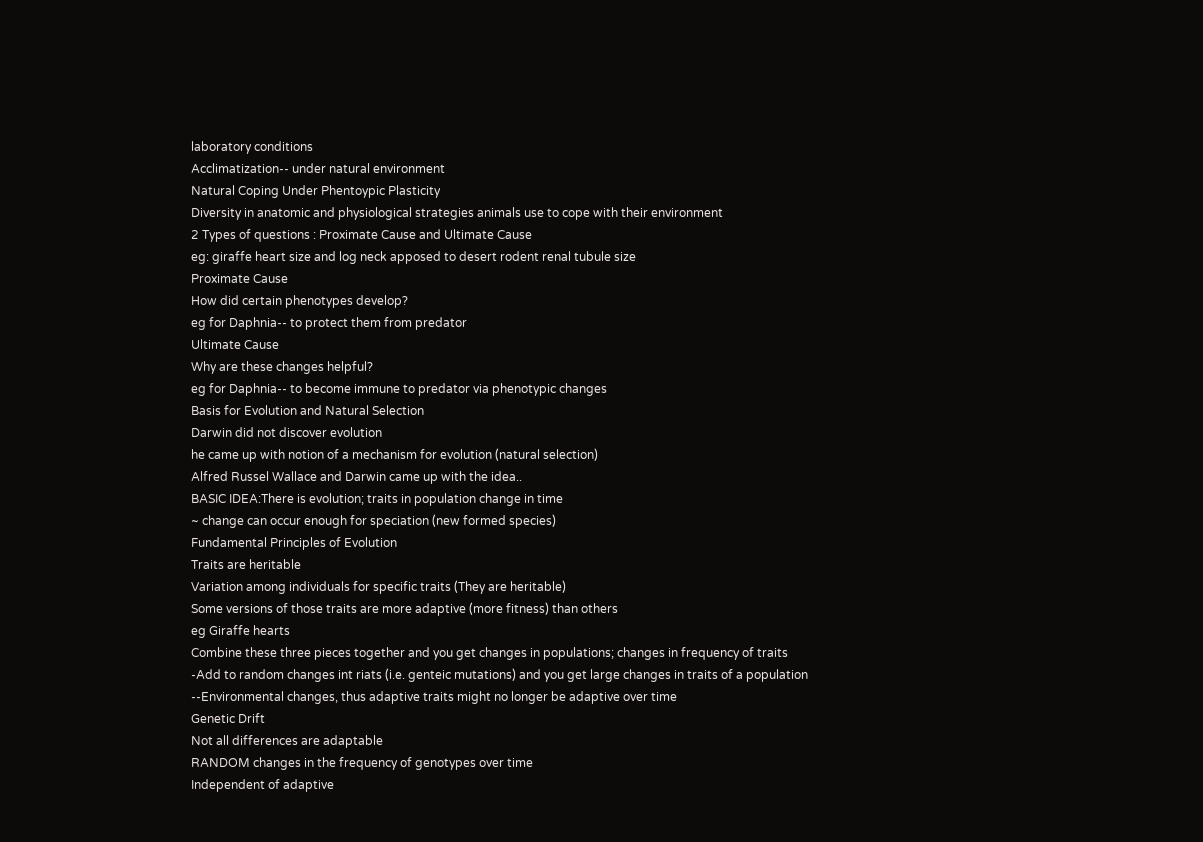laboratory conditions
Acclimatization-- under natural environment
Natural Coping Under Phentoypic Plasticity
Diversity in anatomic and physiological strategies animals use to cope with their environment
2 Types of questions : Proximate Cause and Ultimate Cause
eg: giraffe heart size and log neck apposed to desert rodent renal tubule size
Proximate Cause
How did certain phenotypes develop?
eg for Daphnia-- to protect them from predator
Ultimate Cause
Why are these changes helpful?
eg for Daphnia-- to become immune to predator via phenotypic changes
Basis for Evolution and Natural Selection
Darwin did not discover evolution
he came up with notion of a mechanism for evolution (natural selection)
Alfred Russel Wallace and Darwin came up with the idea..
BASIC IDEA:There is evolution; traits in population change in time
~ change can occur enough for speciation (new formed species)
Fundamental Principles of Evolution
Traits are heritable
Variation among individuals for specific traits (They are heritable)
Some versions of those traits are more adaptive (more fitness) than others
eg Giraffe hearts
Combine these three pieces together and you get changes in populations; changes in frequency of traits
-Add to random changes int riats (i.e. genteic mutations) and you get large changes in traits of a population
--Environmental changes, thus adaptive traits might no longer be adaptive over time
Genetic Drift
Not all differences are adaptable
RANDOM changes in the frequency of genotypes over time
Independent of adaptive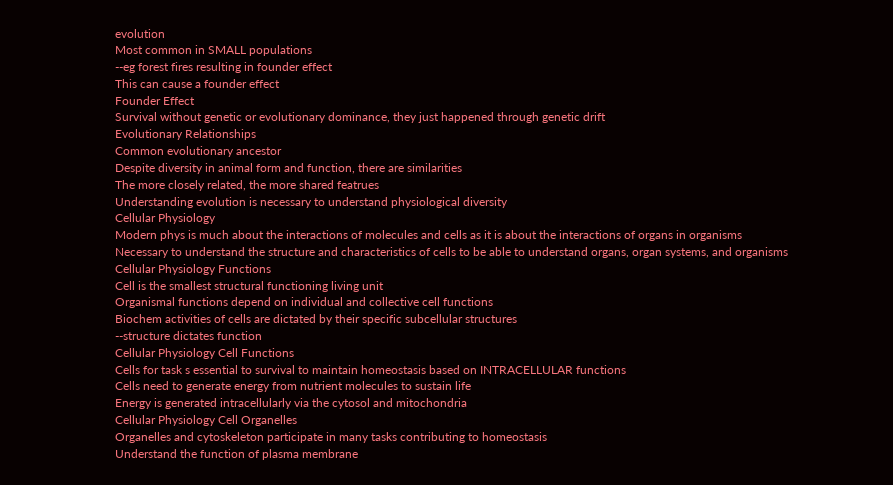evolution
Most common in SMALL populations
--eg forest fires resulting in founder effect
This can cause a founder effect
Founder Effect
Survival without genetic or evolutionary dominance, they just happened through genetic drift
Evolutionary Relationships
Common evolutionary ancestor
Despite diversity in animal form and function, there are similarities
The more closely related, the more shared featrues
Understanding evolution is necessary to understand physiological diversity
Cellular Physiology
Modern phys is much about the interactions of molecules and cells as it is about the interactions of organs in organisms
Necessary to understand the structure and characteristics of cells to be able to understand organs, organ systems, and organisms
Cellular Physiology Functions
Cell is the smallest structural functioning living unit
Organismal functions depend on individual and collective cell functions
Biochem activities of cells are dictated by their specific subcellular structures
--structure dictates function
Cellular Physiology Cell Functions
Cells for task s essential to survival to maintain homeostasis based on INTRACELLULAR functions
Cells need to generate energy from nutrient molecules to sustain life
Energy is generated intracellularly via the cytosol and mitochondria
Cellular Physiology Cell Organelles
Organelles and cytoskeleton participate in many tasks contributing to homeostasis
Understand the function of plasma membrane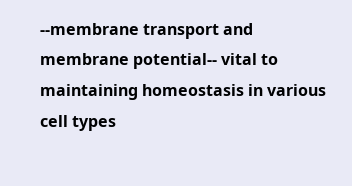--membrane transport and membrane potential-- vital to maintaining homeostasis in various cell types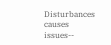Disturbances causes issues--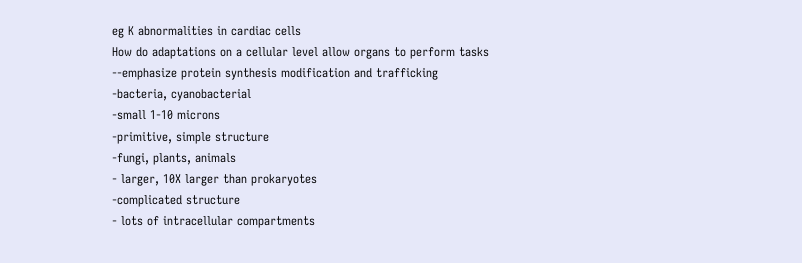eg K abnormalities in cardiac cells
How do adaptations on a cellular level allow organs to perform tasks
--emphasize protein synthesis modification and trafficking
-bacteria, cyanobacterial
-small 1-10 microns
-primitive, simple structure
-fungi, plants, animals
- larger, 10X larger than prokaryotes
-complicated structure
- lots of intracellular compartments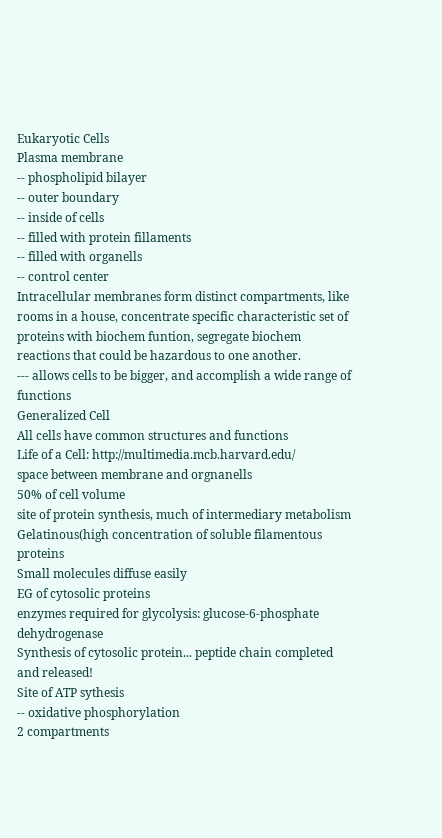Eukaryotic Cells
Plasma membrane
-- phospholipid bilayer
-- outer boundary
-- inside of cells
-- filled with protein fillaments
-- filled with organells
-- control center
Intracellular membranes form distinct compartments, like rooms in a house, concentrate specific characteristic set of proteins with biochem funtion, segregate biochem reactions that could be hazardous to one another.
--- allows cells to be bigger, and accomplish a wide range of functions
Generalized Cell
All cells have common structures and functions
Life of a Cell: http://multimedia.mcb.harvard.edu/
space between membrane and orgnanells
50% of cell volume
site of protein synthesis, much of intermediary metabolism
Gelatinous(high concentration of soluble filamentous proteins
Small molecules diffuse easily
EG of cytosolic proteins
enzymes required for glycolysis: glucose-6-phosphate dehydrogenase
Synthesis of cytosolic protein... peptide chain completed and released!
Site of ATP sythesis
-- oxidative phosphorylation
2 compartments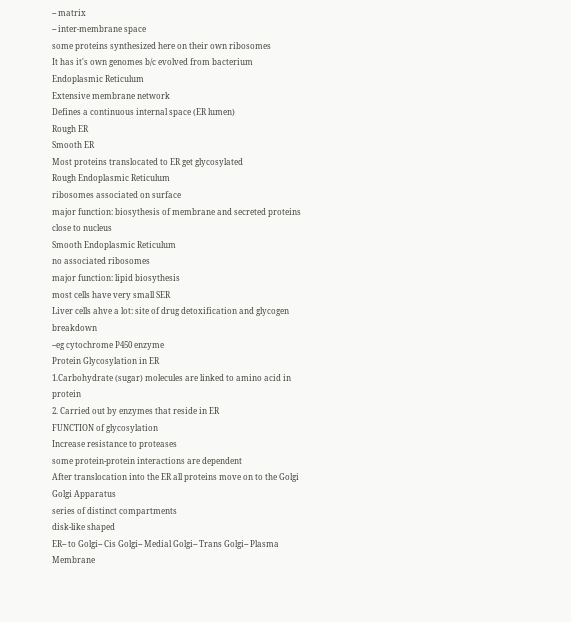-- matrix
-- inter-membrane space
some proteins synthesized here on their own ribosomes
It has it's own genomes b/c evolved from bacterium
Endoplasmic Reticulum
Extensive membrane network
Defines a continuous internal space (ER lumen)
Rough ER
Smooth ER
Most proteins translocated to ER get glycosylated
Rough Endoplasmic Reticulum
ribosomes associated on surface
major function: biosythesis of membrane and secreted proteins
close to nucleus
Smooth Endoplasmic Reticulum
no associated ribosomes
major function: lipid biosythesis
most cells have very small SER
Liver cells ahve a lot: site of drug detoxification and glycogen breakdown
--eg cytochrome P450 enzyme
Protein Glycosylation in ER
1.Carbohydrate (sugar) molecules are linked to amino acid in protein
2. Carried out by enzymes that reside in ER
FUNCTION of glycosylation
Increase resistance to proteases
some protein-protein interactions are dependent
After translocation into the ER all proteins move on to the Golgi
Golgi Apparatus
series of distinct compartments
disk-like shaped
ER-- to Golgi-- Cis Golgi-- Medial Golgi-- Trans Golgi-- Plasma Membrane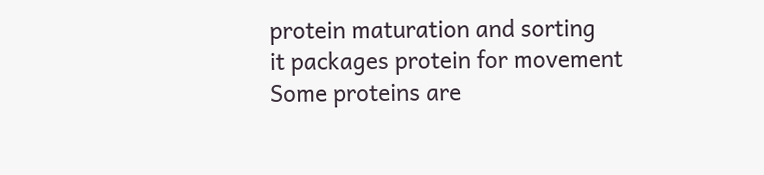protein maturation and sorting
it packages protein for movement
Some proteins are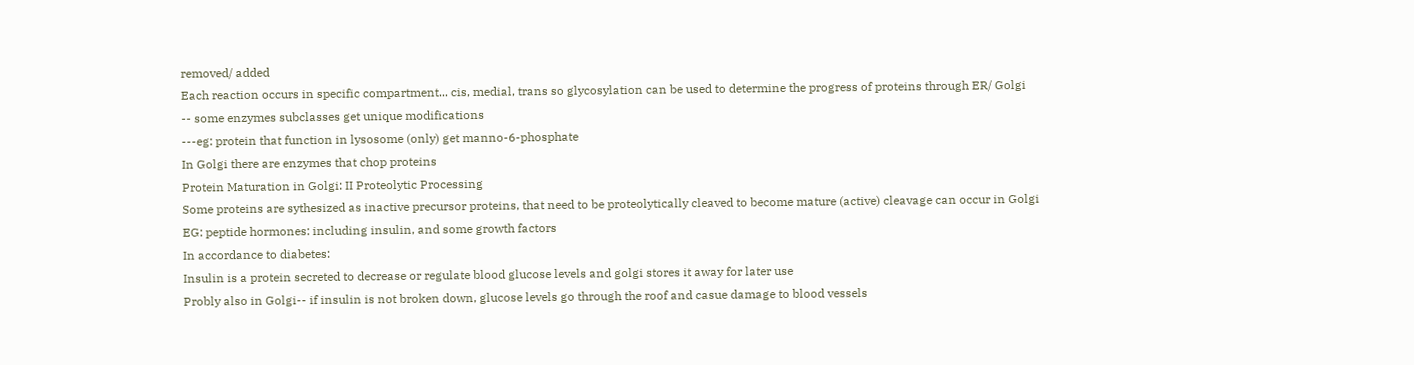removed/ added
Each reaction occurs in specific compartment... cis, medial, trans so glycosylation can be used to determine the progress of proteins through ER/ Golgi
-- some enzymes subclasses get unique modifications
---eg: protein that function in lysosome (only) get manno-6-phosphate
In Golgi there are enzymes that chop proteins
Protein Maturation in Golgi: II Proteolytic Processing
Some proteins are sythesized as inactive precursor proteins, that need to be proteolytically cleaved to become mature (active) cleavage can occur in Golgi
EG: peptide hormones: including insulin, and some growth factors
In accordance to diabetes:
Insulin is a protein secreted to decrease or regulate blood glucose levels and golgi stores it away for later use
Probly also in Golgi-- if insulin is not broken down, glucose levels go through the roof and casue damage to blood vessels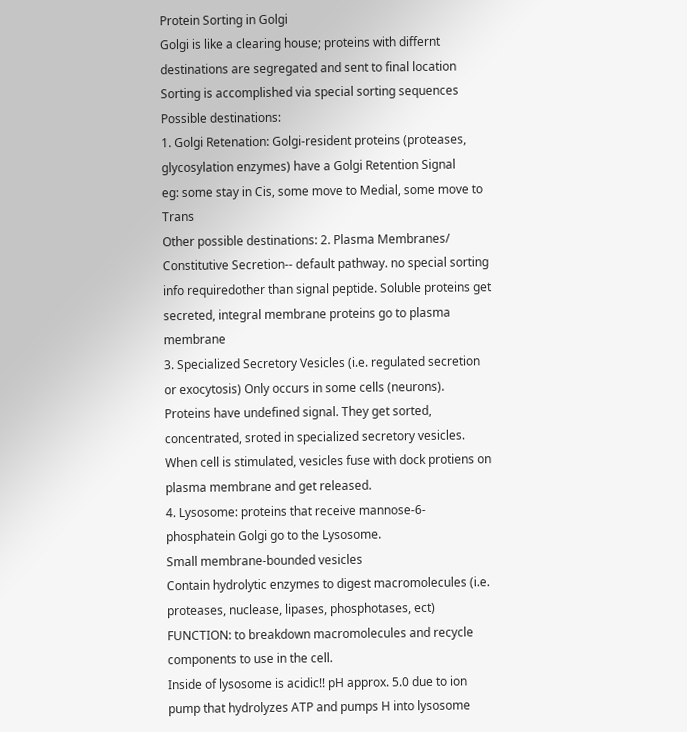Protein Sorting in Golgi
Golgi is like a clearing house; proteins with differnt destinations are segregated and sent to final location
Sorting is accomplished via special sorting sequences
Possible destinations:
1. Golgi Retenation: Golgi-resident proteins (proteases, glycosylation enzymes) have a Golgi Retention Signal
eg: some stay in Cis, some move to Medial, some move to Trans
Other possible destinations: 2. Plasma Membranes/ Constitutive Secretion-- default pathway. no special sorting info requiredother than signal peptide. Soluble proteins get secreted, integral membrane proteins go to plasma membrane
3. Specialized Secretory Vesicles (i.e. regulated secretion or exocytosis) Only occurs in some cells (neurons). Proteins have undefined signal. They get sorted, concentrated, sroted in specialized secretory vesicles. When cell is stimulated, vesicles fuse with dock protiens on plasma membrane and get released.
4. Lysosome: proteins that receive mannose-6-phosphatein Golgi go to the Lysosome.
Small membrane-bounded vesicles
Contain hydrolytic enzymes to digest macromolecules (i.e. proteases, nuclease, lipases, phosphotases, ect)
FUNCTION: to breakdown macromolecules and recycle components to use in the cell.
Inside of lysosome is acidic!! pH approx. 5.0 due to ion pump that hydrolyzes ATP and pumps H into lysosome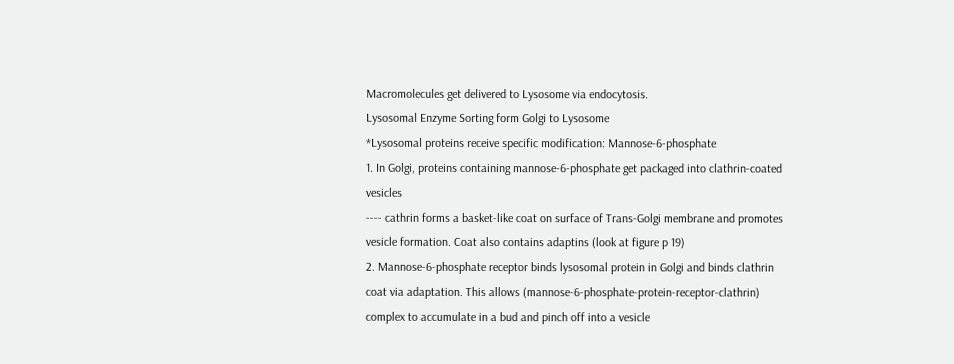Macromolecules get delivered to Lysosome via endocytosis.
Lysosomal Enzyme Sorting form Golgi to Lysosome
*Lysosomal proteins receive specific modification: Mannose-6-phosphate
1. In Golgi, proteins containing mannose-6-phosphate get packaged into clathrin-coated vesicles
---- cathrin forms a basket-like coat on surface of Trans-Golgi membrane and promotes vesicle formation. Coat also contains adaptins (look at figure p 19)
2. Mannose-6-phosphate receptor binds lysosomal protein in Golgi and binds clathrin coat via adaptation. This allows (mannose-6-phosphate-protein-receptor-clathrin) complex to accumulate in a bud and pinch off into a vesicle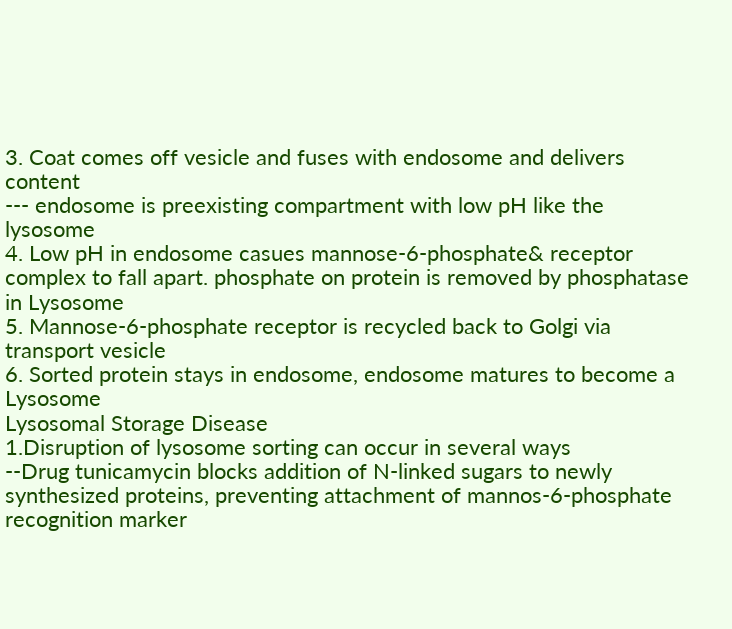3. Coat comes off vesicle and fuses with endosome and delivers content
--- endosome is preexisting compartment with low pH like the lysosome
4. Low pH in endosome casues mannose-6-phosphate& receptor complex to fall apart. phosphate on protein is removed by phosphatase in Lysosome
5. Mannose-6-phosphate receptor is recycled back to Golgi via transport vesicle
6. Sorted protein stays in endosome, endosome matures to become a Lysosome
Lysosomal Storage Disease
1.Disruption of lysosome sorting can occur in several ways
--Drug tunicamycin blocks addition of N-linked sugars to newly synthesized proteins, preventing attachment of mannos-6-phosphate recognition marker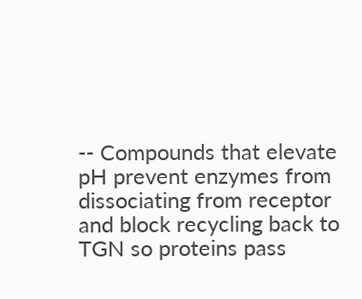-- Compounds that elevate pH prevent enzymes from dissociating from receptor and block recycling back to TGN so proteins pass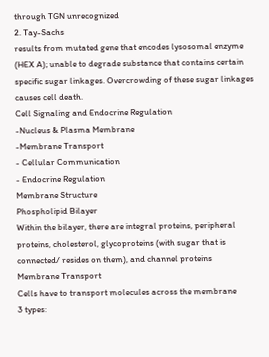through TGN unrecognized
2. Tay-Sachs
results from mutated gene that encodes lysosomal enzyme (HEX A); unable to degrade substance that contains certain specific sugar linkages. Overcrowding of these sugar linkages causes cell death.
Cell Signaling and Endocrine Regulation
-Nucleus & Plasma Membrane
-Membrane Transport
- Cellular Communication
- Endocrine Regulation
Membrane Structure
Phospholipid Bilayer
Within the bilayer, there are integral proteins, peripheral proteins, cholesterol, glycoproteins (with sugar that is connected/ resides on them), and channel proteins
Membrane Transport
Cells have to transport molecules across the membrane
3 types: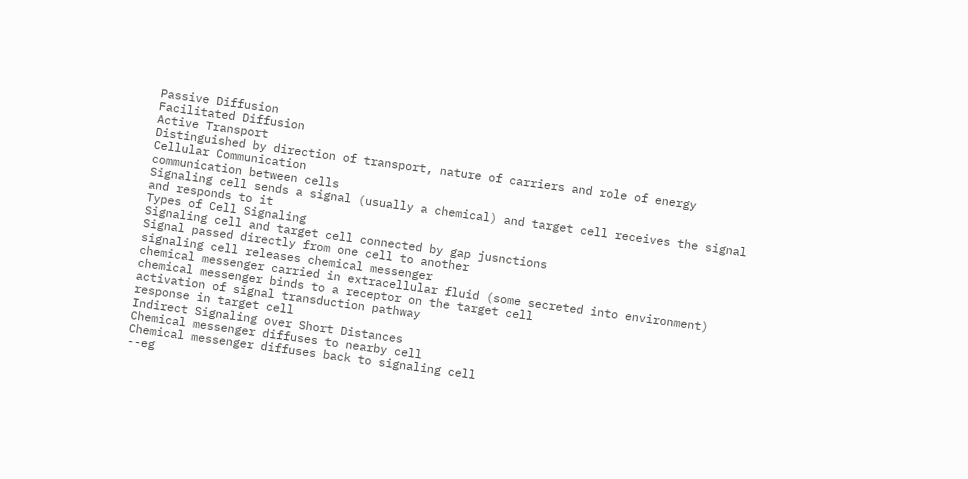Passive Diffusion
Facilitated Diffusion
Active Transport
Distinguished by direction of transport, nature of carriers and role of energy
Cellular Communication
communication between cells
Signaling cell sends a signal (usually a chemical) and target cell receives the signal and responds to it
Types of Cell Signaling
Signaling cell and target cell connected by gap jusnctions
Signal passed directly from one cell to another
signaling cell releases chemical messenger
chemical messenger carried in extracellular fluid (some secreted into environment)
chemical messenger binds to a receptor on the target cell
activation of signal transduction pathway
response in target cell
Indirect Signaling over Short Distances
Chemical messenger diffuses to nearby cell
Chemical messenger diffuses back to signaling cell
--eg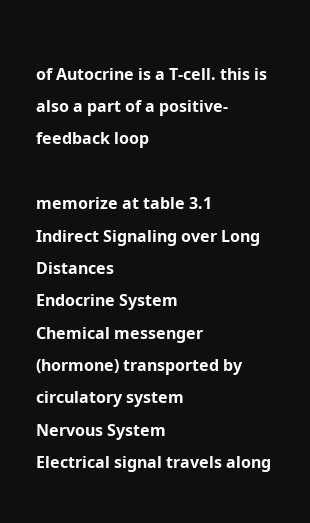of Autocrine is a T-cell. this is also a part of a positive-feedback loop

memorize at table 3.1
Indirect Signaling over Long Distances
Endocrine System
Chemical messenger (hormone) transported by circulatory system
Nervous System
Electrical signal travels along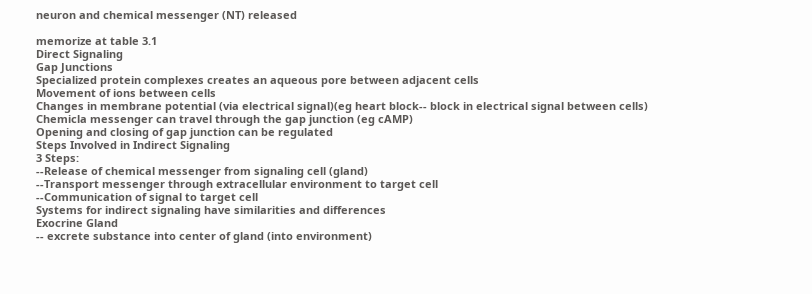neuron and chemical messenger (NT) released

memorize at table 3.1
Direct Signaling
Gap Junctions
Specialized protein complexes creates an aqueous pore between adjacent cells
Movement of ions between cells
Changes in membrane potential (via electrical signal)(eg heart block-- block in electrical signal between cells)
Chemicla messenger can travel through the gap junction (eg cAMP)
Opening and closing of gap junction can be regulated
Steps Involved in Indirect Signaling
3 Steps:
--Release of chemical messenger from signaling cell (gland)
--Transport messenger through extracellular environment to target cell
--Communication of signal to target cell
Systems for indirect signaling have similarities and differences
Exocrine Gland
-- excrete substance into center of gland (into environment)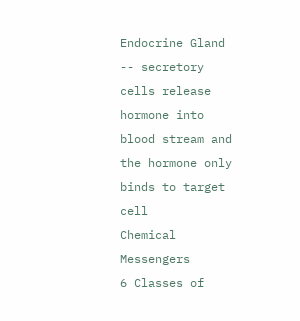Endocrine Gland
-- secretory cells release hormone into blood stream and the hormone only binds to target cell
Chemical Messengers
6 Classes of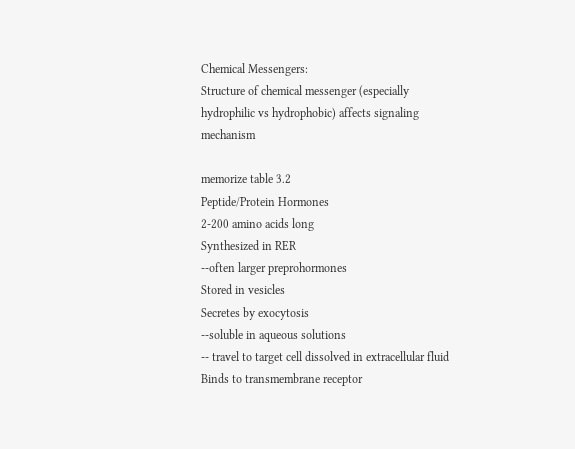Chemical Messengers:
Structure of chemical messenger (especially hydrophilic vs hydrophobic) affects signaling mechanism

memorize table 3.2
Peptide/Protein Hormones
2-200 amino acids long
Synthesized in RER
--often larger preprohormones
Stored in vesicles
Secretes by exocytosis
--soluble in aqueous solutions
-- travel to target cell dissolved in extracellular fluid
Binds to transmembrane receptor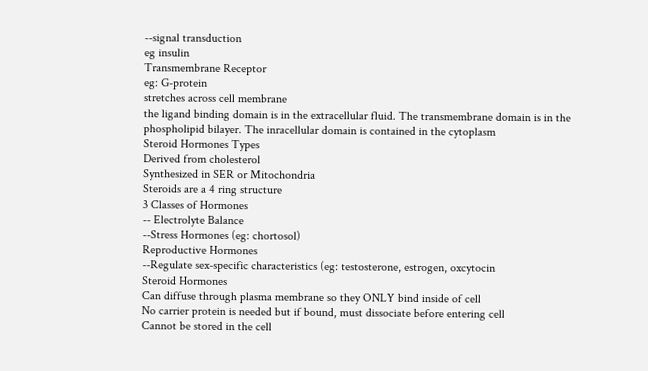--signal transduction
eg insulin
Transmembrane Receptor
eg: G-protein
stretches across cell membrane
the ligand binding domain is in the extracellular fluid. The transmembrane domain is in the phospholipid bilayer. The inracellular domain is contained in the cytoplasm
Steroid Hormones Types
Derived from cholesterol
Synthesized in SER or Mitochondria
Steroids are a 4 ring structure
3 Classes of Hormones
-- Electrolyte Balance
--Stress Hormones (eg: chortosol)
Reproductive Hormones
--Regulate sex-specific characteristics (eg: testosterone, estrogen, oxcytocin
Steroid Hormones
Can diffuse through plasma membrane so they ONLY bind inside of cell
No carrier protein is needed but if bound, must dissociate before entering cell
Cannot be stored in the cell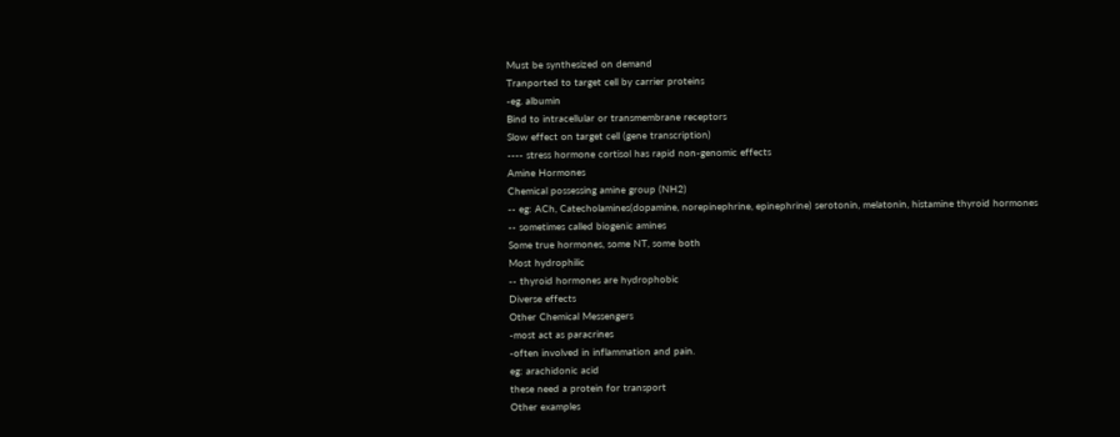Must be synthesized on demand
Tranported to target cell by carrier proteins
-eg. albumin
Bind to intracellular or transmembrane receptors
Slow effect on target cell (gene transcription)
---- stress hormone cortisol has rapid non-genomic effects
Amine Hormones
Chemical possessing amine group (NH2)
-- eg: ACh, Catecholamines(dopamine, norepinephrine, epinephrine) serotonin, melatonin, histamine thyroid hormones
-- sometimes called biogenic amines
Some true hormones, some NT, some both
Most hydrophilic
-- thyroid hormones are hydrophobic
Diverse effects
Other Chemical Messengers
-most act as paracrines
-often involved in inflammation and pain.
eg: arachidonic acid
these need a protein for transport
Other examples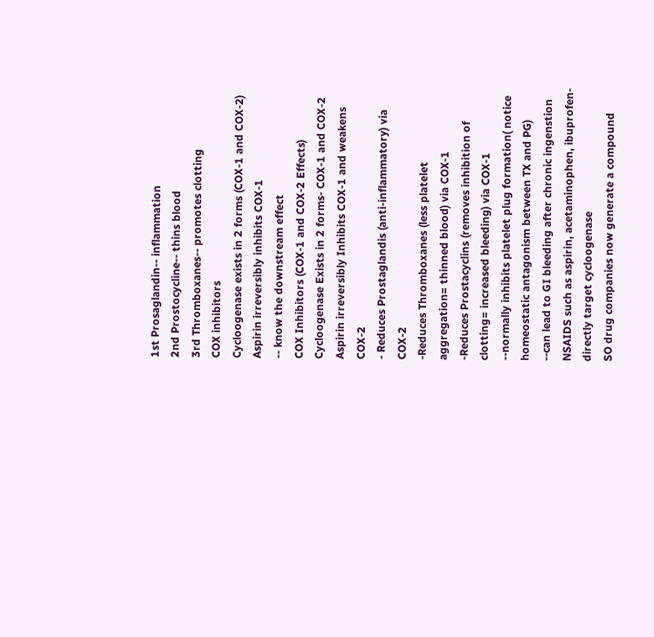1st Prosaglandin-- inflammation
2nd Prostocycline-- thins blood
3rd Thromboxanes-- promotes clotting
COX inhibitors
Cycloogenase exists in 2 forms (COX-1 and COX-2)
Aspirin irreversibly inhibits COX-1
-- know the downstream effect
COX Inhibitors (COX-1 and COX-2 Effects)
Cycloogenase Exists in 2 forms- COX-1 and COX-2
Aspirin irreversibly Inhibits COX-1 and weakens COX-2
- Reduces Prostaglandis (anti-inflammatory) via COX-2
-Reduces Thromboxanes (less platelet aggregation= thinned blood) via COX-1
-Reduces Prostacyclins (removes inhibition of clotting= increased bleeding) via COX-1
--normally inhibits platelet plug formation( notice homeostatic antagonism between TX and PG)
--can lead to GI bleeding after chronic ingenstion
NSAIDS such as aspirin, acetaminophen, ibuprofen- directly target cycloogenase
SO drug companies now generate a compound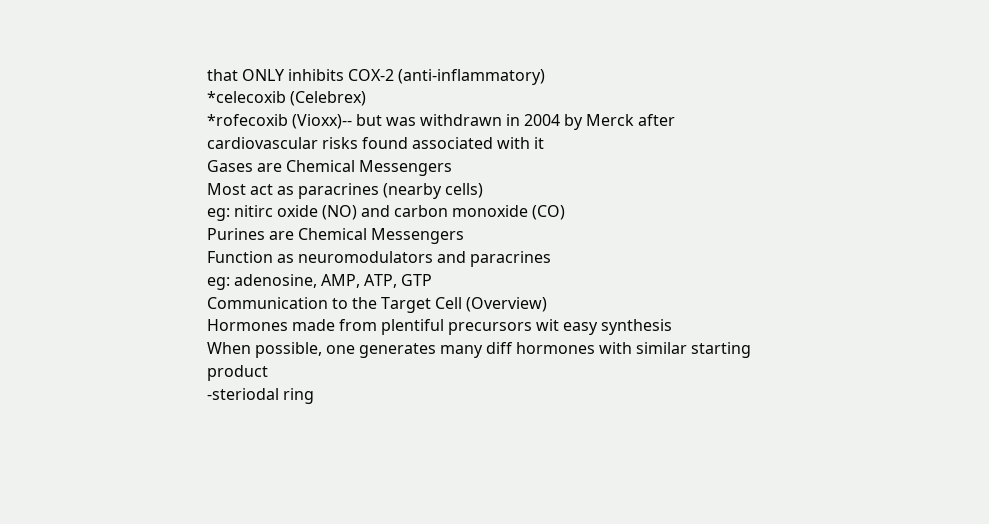that ONLY inhibits COX-2 (anti-inflammatory)
*celecoxib (Celebrex)
*rofecoxib (Vioxx)-- but was withdrawn in 2004 by Merck after cardiovascular risks found associated with it
Gases are Chemical Messengers
Most act as paracrines (nearby cells)
eg: nitirc oxide (NO) and carbon monoxide (CO)
Purines are Chemical Messengers
Function as neuromodulators and paracrines
eg: adenosine, AMP, ATP, GTP
Communication to the Target Cell (Overview)
Hormones made from plentiful precursors wit easy synthesis
When possible, one generates many diff hormones with similar starting product
-steriodal ring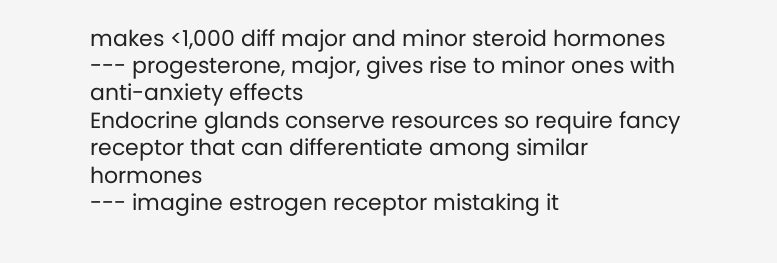makes <1,000 diff major and minor steroid hormones
--- progesterone, major, gives rise to minor ones with anti-anxiety effects
Endocrine glands conserve resources so require fancy receptor that can differentiate among similar hormones
--- imagine estrogen receptor mistaking it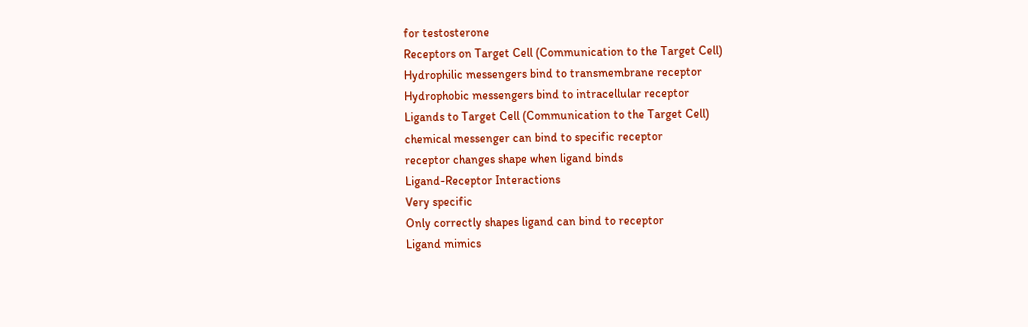for testosterone
Receptors on Target Cell (Communication to the Target Cell)
Hydrophilic messengers bind to transmembrane receptor
Hydrophobic messengers bind to intracellular receptor
Ligands to Target Cell (Communication to the Target Cell)
chemical messenger can bind to specific receptor
receptor changes shape when ligand binds
Ligand-Receptor Interactions
Very specific
Only correctly shapes ligand can bind to receptor
Ligand mimics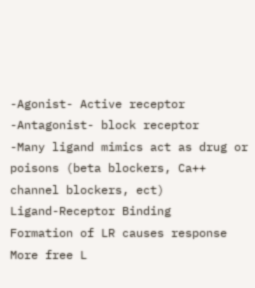-Agonist- Active receptor
-Antagonist- block receptor
-Many ligand mimics act as drug or poisons (beta blockers, Ca++ channel blockers, ect)
Ligand-Receptor Binding
Formation of LR causes response
More free L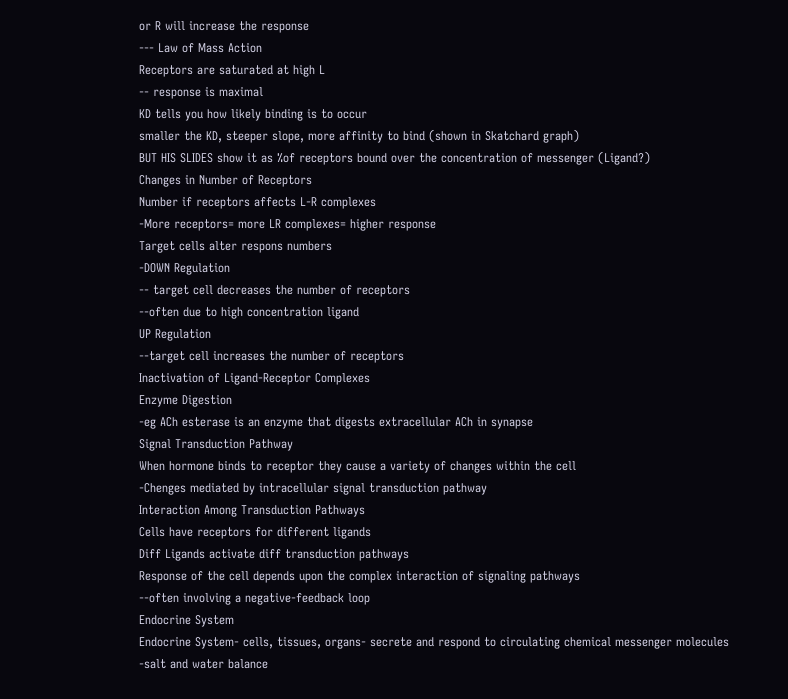or R will increase the response
--- Law of Mass Action
Receptors are saturated at high L
-- response is maximal
KD tells you how likely binding is to occur
smaller the KD, steeper slope, more affinity to bind (shown in Skatchard graph)
BUT HIS SLIDES show it as %of receptors bound over the concentration of messenger (Ligand?)
Changes in Number of Receptors
Number if receptors affects L-R complexes
-More receptors= more LR complexes= higher response
Target cells alter respons numbers
-DOWN Regulation
-- target cell decreases the number of receptors
--often due to high concentration ligand
UP Regulation
--target cell increases the number of receptors
Inactivation of Ligand-Receptor Complexes
Enzyme Digestion
-eg ACh esterase is an enzyme that digests extracellular ACh in synapse
Signal Transduction Pathway
When hormone binds to receptor they cause a variety of changes within the cell
-Chenges mediated by intracellular signal transduction pathway
Interaction Among Transduction Pathways
Cells have receptors for different ligands
Diff Ligands activate diff transduction pathways
Response of the cell depends upon the complex interaction of signaling pathways
--often involving a negative-feedback loop
Endocrine System
Endocrine System- cells, tissues, organs- secrete and respond to circulating chemical messenger molecules
-salt and water balance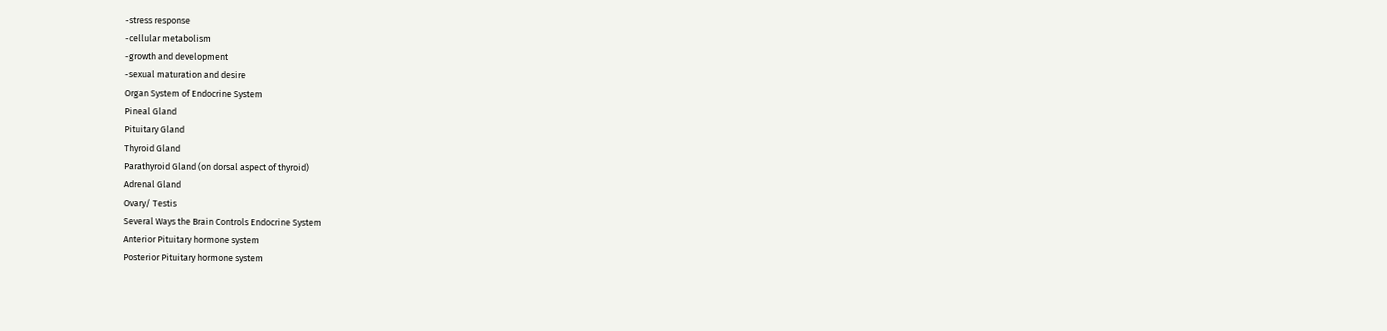-stress response
-cellular metabolism
-growth and development
-sexual maturation and desire
Organ System of Endocrine System
Pineal Gland
Pituitary Gland
Thyroid Gland
Parathyroid Gland (on dorsal aspect of thyroid)
Adrenal Gland
Ovary/ Testis
Several Ways the Brain Controls Endocrine System
Anterior Pituitary hormone system
Posterior Pituitary hormone system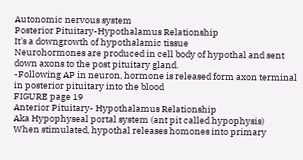Autonomic nervous system
Posterior Pituitary-Hypothalamus Relationship
It's a downgrowth of hypothalamic tissue
Neurohormones are produced in cell body of hypothal and sent down axons to the post pituitary gland.
-Following AP in neuron, hormone is released form axon terminal in posterior pituitary into the blood
FIGURE page 19
Anterior Pituitary- Hypothalamus Relationship
Aka Hypophyseal portal system (ant pit called hypophysis)
When stimulated, hypothal releases homones into primary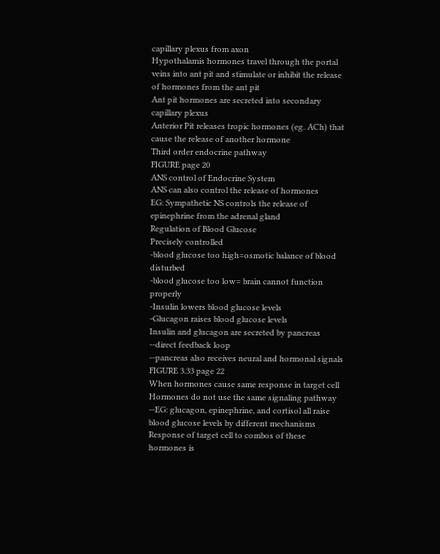capillary plexus from axon
Hypothalamis hormones travel through the portal veins into ant pit and stimulate or inhibit the release of hormones from the ant pit
Ant pit hormones are secreted into secondary capillary plexus
Anterior Pit releases tropic hormones (eg. ACh) that cause the release of another hormone
Third order endocrine pathway
FIGURE page 20
ANS control of Endocrine System
ANS can also control the release of hormones
EG: Sympathetic NS controls the release of epinephrine from the adrenal gland
Regulation of Blood Glucose
Precisely controlled
-blood glucose too high=osmotic balance of blood disturbed
-blood glucose too low= brain cannot function properly
-Insulin lowers blood glucose levels
-Glucagon raises blood glucose levels
Insulin and glucagon are secreted by pancreas
--direct feedback loop
--pancreas also receives neural and hormonal signals
FIGURE 3.33 page 22
When hormones cause same response in target cell
Hormones do not use the same signaling pathway
--EG: glucagon, epinephrine, and cortisol all raise blood glucose levels by different mechanisms
Response of target cell to combos of these hormones is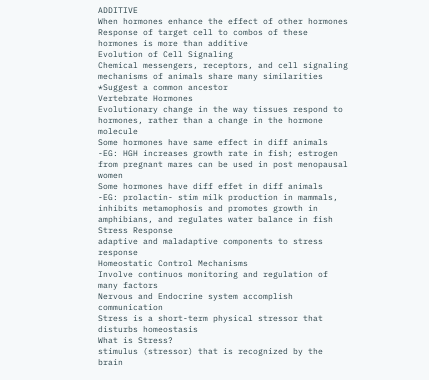ADDITIVE
When hormones enhance the effect of other hormones
Response of target cell to combos of these hormones is more than additive
Evolution of Cell Signaling
Chemical messengers, receptors, and cell signaling mechanisms of animals share many similarities
*Suggest a common ancestor
Vertebrate Hormones
Evolutionary change in the way tissues respond to hormones, rather than a change in the hormone molecule
Some hormones have same effect in diff animals
-EG: HGH increases growth rate in fish; estrogen from pregnant mares can be used in post menopausal women
Some hormones have diff effet in diff animals
-EG: prolactin- stim milk production in mammals, inhibits metamophosis and promotes growth in amphibians, and regulates water balance in fish
Stress Response
adaptive and maladaptive components to stress response
Homeostatic Control Mechanisms
Involve continuos monitoring and regulation of many factors
Nervous and Endocrine system accomplish communication
Stress is a short-term physical stressor that disturbs homeostasis
What is Stress?
stimulus (stressor) that is recognized by the brain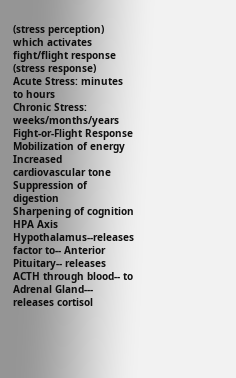(stress perception) which activates fight/flight response (stress response)
Acute Stress: minutes to hours
Chronic Stress: weeks/months/years
Fight-or-Flight Response
Mobilization of energy
Increased cardiovascular tone
Suppression of digestion
Sharpening of cognition
HPA Axis
Hypothalamus--releases factor to-- Anterior Pituitary-- releases ACTH through blood-- to Adrenal Gland--- releases cortisol